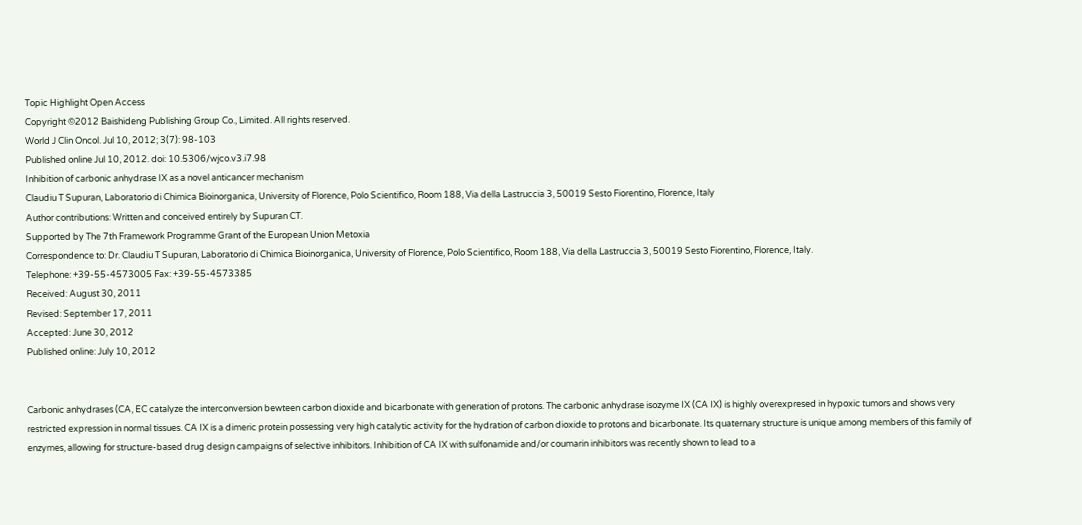Topic Highlight Open Access
Copyright ©2012 Baishideng Publishing Group Co., Limited. All rights reserved.
World J Clin Oncol. Jul 10, 2012; 3(7): 98-103
Published online Jul 10, 2012. doi: 10.5306/wjco.v3.i7.98
Inhibition of carbonic anhydrase IX as a novel anticancer mechanism
Claudiu T Supuran, Laboratorio di Chimica Bioinorganica, University of Florence, Polo Scientifico, Room 188, Via della Lastruccia 3, 50019 Sesto Fiorentino, Florence, Italy
Author contributions: Written and conceived entirely by Supuran CT.
Supported by The 7th Framework Programme Grant of the European Union Metoxia
Correspondence to: Dr. Claudiu T Supuran, Laboratorio di Chimica Bioinorganica, University of Florence, Polo Scientifico, Room 188, Via della Lastruccia 3, 50019 Sesto Fiorentino, Florence, Italy.
Telephone: +39-55-4573005 Fax: +39-55-4573385
Received: August 30, 2011
Revised: September 17, 2011
Accepted: June 30, 2012
Published online: July 10, 2012


Carbonic anhydrases (CA, EC catalyze the interconversion bewteen carbon dioxide and bicarbonate with generation of protons. The carbonic anhydrase isozyme IX (CA IX) is highly overexpresed in hypoxic tumors and shows very restricted expression in normal tissues. CA IX is a dimeric protein possessing very high catalytic activity for the hydration of carbon dioxide to protons and bicarbonate. Its quaternary structure is unique among members of this family of enzymes, allowing for structure-based drug design campaigns of selective inhibitors. Inhibition of CA IX with sulfonamide and/or coumarin inhibitors was recently shown to lead to a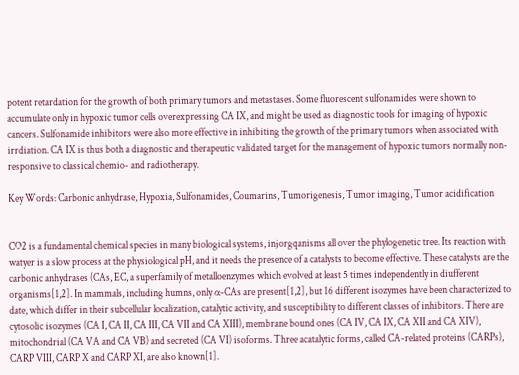potent retardation for the growth of both primary tumors and metastases. Some fluorescent sulfonamides were shown to accumulate only in hypoxic tumor cells overexpressing CA IX, and might be used as diagnostic tools for imaging of hypoxic cancers. Sulfonamide inhibitors were also more effective in inhibiting the growth of the primary tumors when associated with irrdiation. CA IX is thus both a diagnostic and therapeutic validated target for the management of hypoxic tumors normally non-responsive to classical chemio- and radiotherapy.

Key Words: Carbonic anhydrase, Hypoxia, Sulfonamides, Coumarins, Tumorigenesis, Tumor imaging, Tumor acidification


CO2 is a fundamental chemical species in many biological systems, injorgqanisms all over the phylogenetic tree. Its reaction with watyer is a slow process at the physiological pH, and it needs the presence of a catalysts to become effective. These catalysts are the carbonic anhydrases (CAs, EC, a superfamily of metalloenzymes which evolved at least 5 times independently in diufferent organisms[1,2]. In mammals, including humns, only α-CAs are present[1,2], but 16 different isozymes have been characterized to date, which differ in their subcellular localization, catalytic activity, and susceptibility to different classes of inhibitors. There are cytosolic isozymes (CA I, CA II, CA III, CA VII and CA XIII), membrane bound ones (CA IV, CA IX, CA XII and CA XIV), mitochondrial (CA VA and CA VB) and secreted (CA VI) isoforms. Three acatalytic forms, called CA-related proteins (CARPs), CARP VIII, CARP X and CARP XI, are also known[1].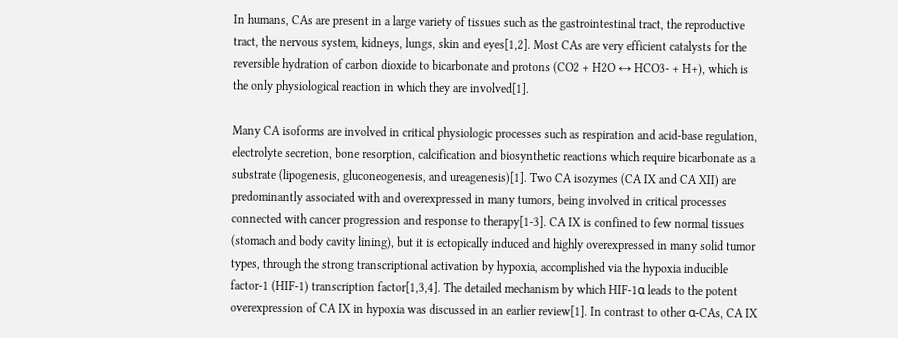In humans, CAs are present in a large variety of tissues such as the gastrointestinal tract, the reproductive tract, the nervous system, kidneys, lungs, skin and eyes[1,2]. Most CAs are very efficient catalysts for the reversible hydration of carbon dioxide to bicarbonate and protons (CO2 + H2O ↔ HCO3- + H+), which is the only physiological reaction in which they are involved[1].

Many CA isoforms are involved in critical physiologic processes such as respiration and acid-base regulation, electrolyte secretion, bone resorption, calcification and biosynthetic reactions which require bicarbonate as a substrate (lipogenesis, gluconeogenesis, and ureagenesis)[1]. Two CA isozymes (CA IX and CA XII) are predominantly associated with and overexpressed in many tumors, being involved in critical processes connected with cancer progression and response to therapy[1-3]. CA IX is confined to few normal tissues (stomach and body cavity lining), but it is ectopically induced and highly overexpressed in many solid tumor types, through the strong transcriptional activation by hypoxia, accomplished via the hypoxia inducible factor-1 (HIF-1) transcription factor[1,3,4]. The detailed mechanism by which HIF-1α leads to the potent overexpression of CA IX in hypoxia was discussed in an earlier review[1]. In contrast to other α-CAs, CA IX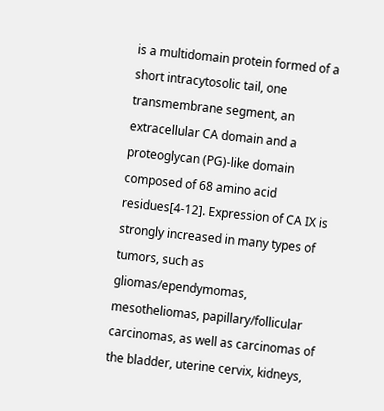is a multidomain protein formed of a short intracytosolic tail, one transmembrane segment, an extracellular CA domain and a proteoglycan (PG)-like domain composed of 68 amino acid residues[4-12]. Expression of CA IX is strongly increased in many types of tumors, such as gliomas/ependymomas, mesotheliomas, papillary/follicular carcinomas, as well as carcinomas of the bladder, uterine cervix, kidneys,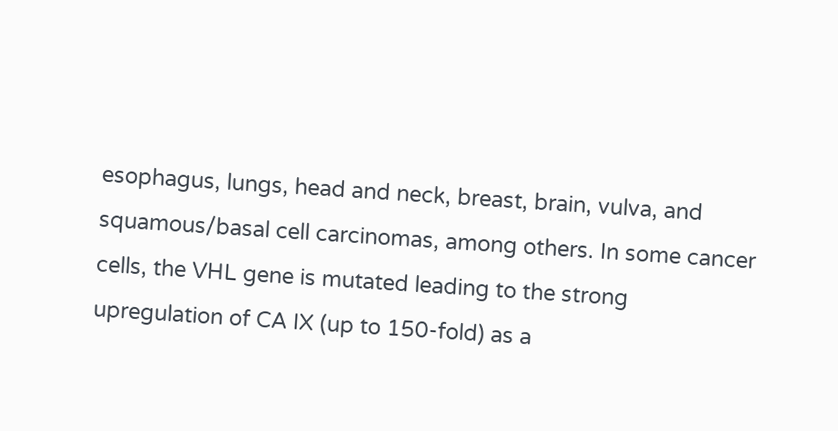esophagus, lungs, head and neck, breast, brain, vulva, and squamous/basal cell carcinomas, among others. In some cancer cells, the VHL gene is mutated leading to the strong upregulation of CA IX (up to 150-fold) as a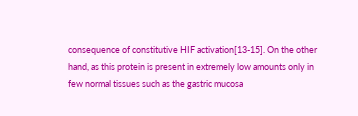consequence of constitutive HIF activation[13-15]. On the other hand, as this protein is present in extremely low amounts only in few normal tissues such as the gastric mucosa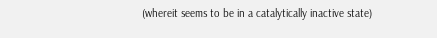(whereit seems to be in a catalytically inactive state)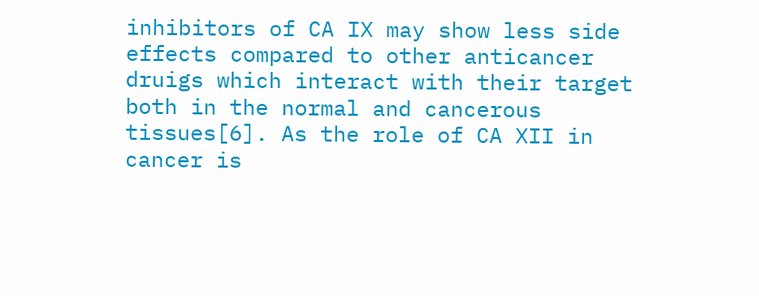inhibitors of CA IX may show less side effects compared to other anticancer druigs which interact with their target both in the normal and cancerous tissues[6]. As the role of CA XII in cancer is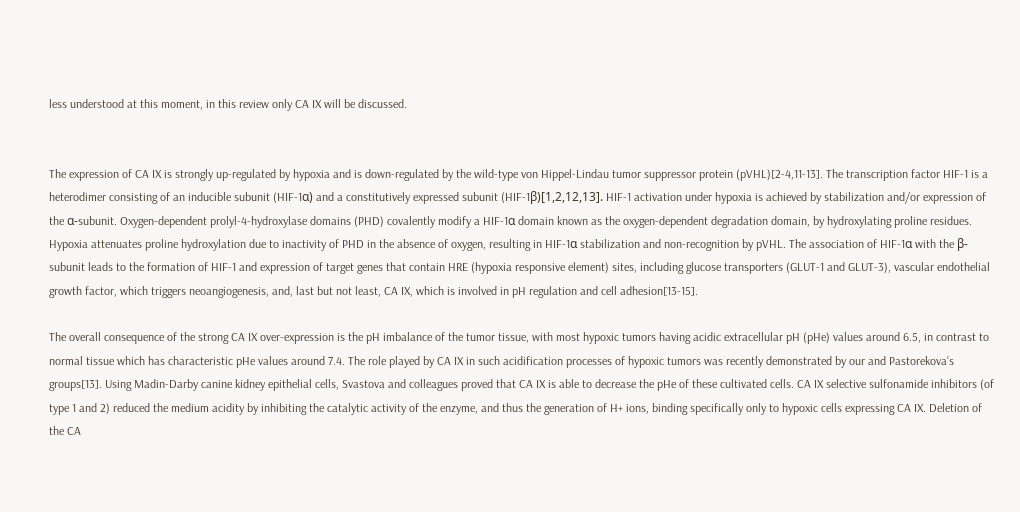less understood at this moment, in this review only CA IX will be discussed.


The expression of CA IX is strongly up-regulated by hypoxia and is down-regulated by the wild-type von Hippel-Lindau tumor suppressor protein (pVHL)[2-4,11-13]. The transcription factor HIF-1 is a heterodimer consisting of an inducible subunit (HIF-1α) and a constitutively expressed subunit (HIF-1β)[1,2,12,13]. HIF-1 activation under hypoxia is achieved by stabilization and/or expression of the α-subunit. Oxygen-dependent prolyl-4-hydroxylase domains (PHD) covalently modify a HIF-1α domain known as the oxygen-dependent degradation domain, by hydroxylating proline residues. Hypoxia attenuates proline hydroxylation due to inactivity of PHD in the absence of oxygen, resulting in HIF-1α stabilization and non-recognition by pVHL. The association of HIF-1α with the β-subunit leads to the formation of HIF-1 and expression of target genes that contain HRE (hypoxia responsive element) sites, including glucose transporters (GLUT-1 and GLUT-3), vascular endothelial growth factor, which triggers neoangiogenesis, and, last but not least, CA IX, which is involved in pH regulation and cell adhesion[13-15].

The overall consequence of the strong CA IX over-expression is the pH imbalance of the tumor tissue, with most hypoxic tumors having acidic extracellular pH (pHe) values around 6.5, in contrast to normal tissue which has characteristic pHe values around 7.4. The role played by CA IX in such acidification processes of hypoxic tumors was recently demonstrated by our and Pastorekova’s groups[13]. Using Madin-Darby canine kidney epithelial cells, Svastova and colleagues proved that CA IX is able to decrease the pHe of these cultivated cells. CA IX selective sulfonamide inhibitors (of type 1 and 2) reduced the medium acidity by inhibiting the catalytic activity of the enzyme, and thus the generation of H+ ions, binding specifically only to hypoxic cells expressing CA IX. Deletion of the CA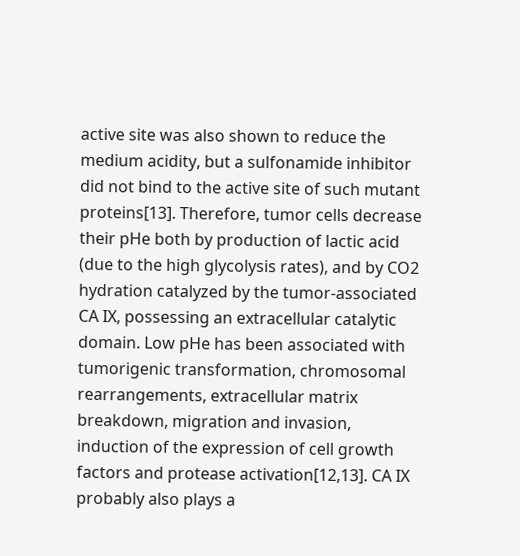active site was also shown to reduce the medium acidity, but a sulfonamide inhibitor did not bind to the active site of such mutant proteins[13]. Therefore, tumor cells decrease their pHe both by production of lactic acid (due to the high glycolysis rates), and by CO2 hydration catalyzed by the tumor-associated CA IX, possessing an extracellular catalytic domain. Low pHe has been associated with tumorigenic transformation, chromosomal rearrangements, extracellular matrix breakdown, migration and invasion, induction of the expression of cell growth factors and protease activation[12,13]. CA IX probably also plays a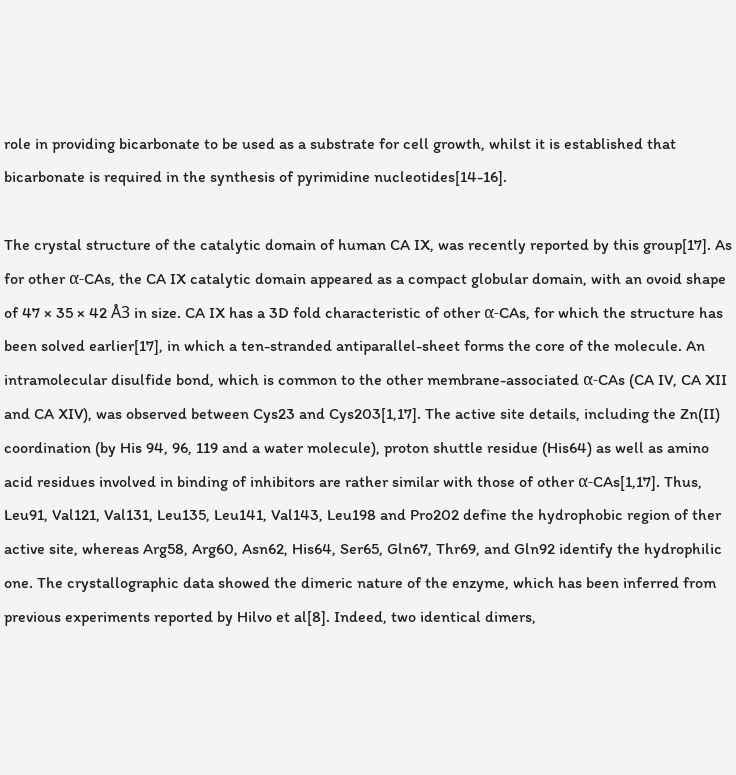role in providing bicarbonate to be used as a substrate for cell growth, whilst it is established that bicarbonate is required in the synthesis of pyrimidine nucleotides[14-16].

The crystal structure of the catalytic domain of human CA IX, was recently reported by this group[17]. As for other α-CAs, the CA IX catalytic domain appeared as a compact globular domain, with an ovoid shape of 47 × 35 × 42 Å3 in size. CA IX has a 3D fold characteristic of other α-CAs, for which the structure has been solved earlier[17], in which a ten-stranded antiparallel-sheet forms the core of the molecule. An intramolecular disulfide bond, which is common to the other membrane-associated α-CAs (CA IV, CA XII and CA XIV), was observed between Cys23 and Cys203[1,17]. The active site details, including the Zn(II) coordination (by His 94, 96, 119 and a water molecule), proton shuttle residue (His64) as well as amino acid residues involved in binding of inhibitors are rather similar with those of other α-CAs[1,17]. Thus, Leu91, Val121, Val131, Leu135, Leu141, Val143, Leu198 and Pro202 define the hydrophobic region of ther active site, whereas Arg58, Arg60, Asn62, His64, Ser65, Gln67, Thr69, and Gln92 identify the hydrophilic one. The crystallographic data showed the dimeric nature of the enzyme, which has been inferred from previous experiments reported by Hilvo et al[8]. Indeed, two identical dimers,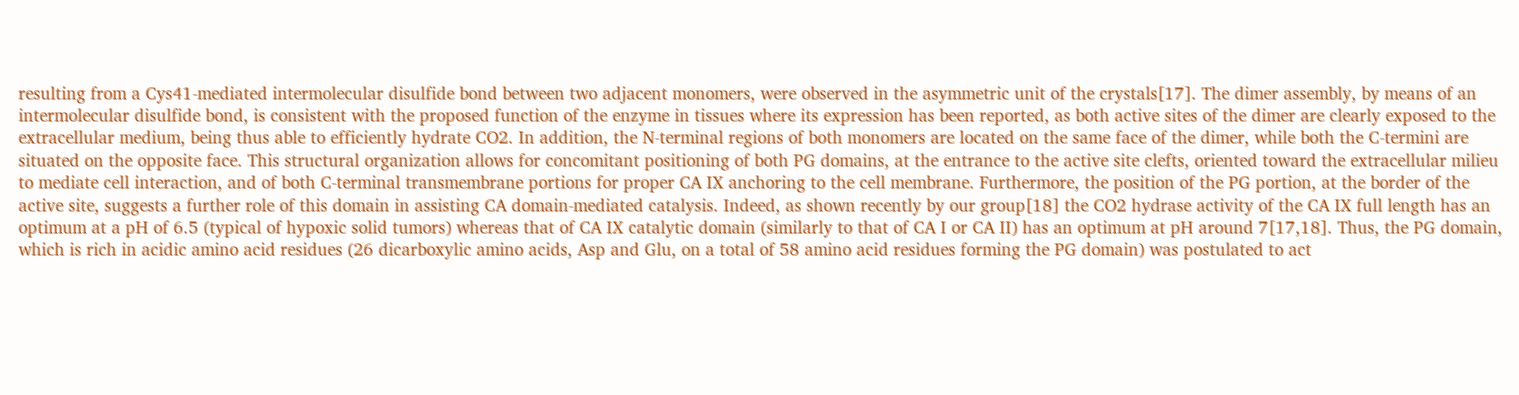resulting from a Cys41-mediated intermolecular disulfide bond between two adjacent monomers, were observed in the asymmetric unit of the crystals[17]. The dimer assembly, by means of an intermolecular disulfide bond, is consistent with the proposed function of the enzyme in tissues where its expression has been reported, as both active sites of the dimer are clearly exposed to the extracellular medium, being thus able to efficiently hydrate CO2. In addition, the N-terminal regions of both monomers are located on the same face of the dimer, while both the C-termini are situated on the opposite face. This structural organization allows for concomitant positioning of both PG domains, at the entrance to the active site clefts, oriented toward the extracellular milieu to mediate cell interaction, and of both C-terminal transmembrane portions for proper CA IX anchoring to the cell membrane. Furthermore, the position of the PG portion, at the border of the active site, suggests a further role of this domain in assisting CA domain-mediated catalysis. Indeed, as shown recently by our group[18] the CO2 hydrase activity of the CA IX full length has an optimum at a pH of 6.5 (typical of hypoxic solid tumors) whereas that of CA IX catalytic domain (similarly to that of CA I or CA II) has an optimum at pH around 7[17,18]. Thus, the PG domain, which is rich in acidic amino acid residues (26 dicarboxylic amino acids, Asp and Glu, on a total of 58 amino acid residues forming the PG domain) was postulated to act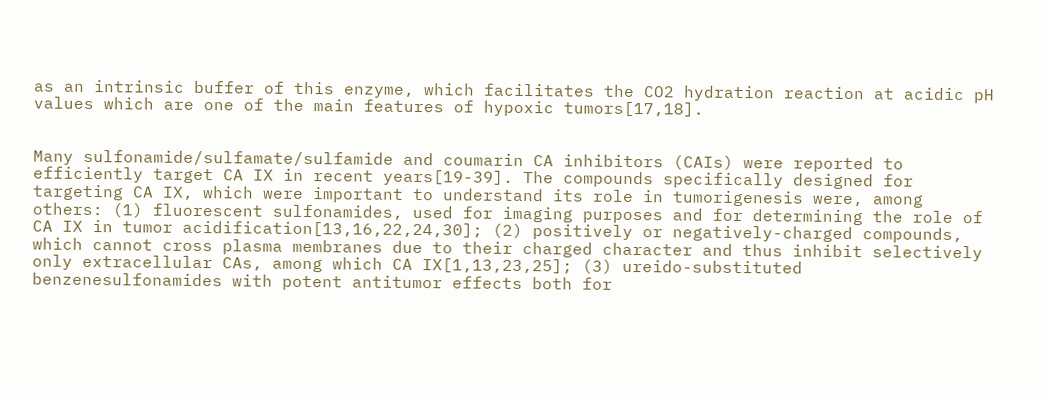as an intrinsic buffer of this enzyme, which facilitates the CO2 hydration reaction at acidic pH values which are one of the main features of hypoxic tumors[17,18].


Many sulfonamide/sulfamate/sulfamide and coumarin CA inhibitors (CAIs) were reported to efficiently target CA IX in recent years[19-39]. The compounds specifically designed for targeting CA IX, which were important to understand its role in tumorigenesis were, among others: (1) fluorescent sulfonamides, used for imaging purposes and for determining the role of CA IX in tumor acidification[13,16,22,24,30]; (2) positively or negatively-charged compounds, which cannot cross plasma membranes due to their charged character and thus inhibit selectively only extracellular CAs, among which CA IX[1,13,23,25]; (3) ureido-substituted benzenesulfonamides with potent antitumor effects both for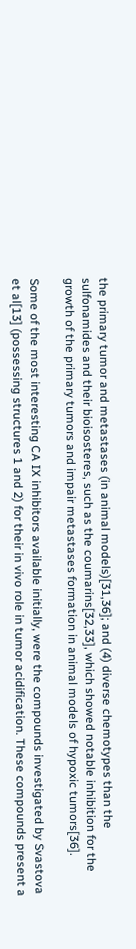the primary tumor and metastases (in animal models)[31,36]; and (4) diverse chemotypes than the sulfonamides and their bioisosteres, such as the coumarins[32,33], which showed notable inhibition for the growth of the primary tumors and impair metastases formation in animal models of hypoxic tumors[36].

Some of the most interesting CA IX inhibitors available initially, were the compounds investigated by Svastova et al[13] (possessing structures 1 and 2) for their in vivo role in tumor acidification. These compounds present a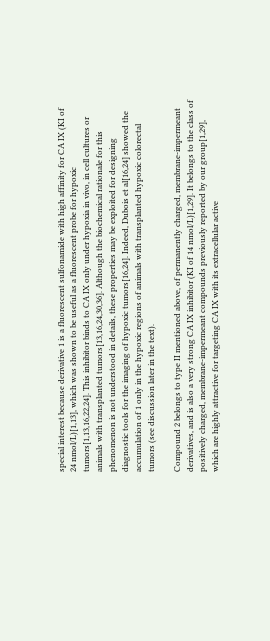special interest because derivative 1 is a fluorescent sulfonamide with high affinity for CA IX (KI of 24 nmol/L)[1,13], which was shown to be useful as a fluorescent probe for hypoxic tumors[1,13,16,22,24]. This inhibitor binds to CA IX only under hypoxia in vivo, in cell cultures or animals with transplanted tumors[13,16,24,30,36]. Although the biochemical rationale for this phenomenon is not understood in details, these properties may be exploited for designing diagnostic tools for the imaging of hypoxic tumors[16,24]. Indeed, Dubois et al[16,24] showed the accumulation of 1 only in the hypoxic regions of animals with transplanted hypoxic colorectal tumors (see discussion later in the text).

Compound 2 belongs to type II mentioned above, of permanently charged, membrane-impermeant derivatives, and is also a very strong CA IX inhibitor (KI of 14 nmol/L)[1,29]. It belongs to the class of positively charged, membrane-impermeant compounds previously reported by our group[1,29], which are highly attractive for targeting CA IX with its extracellular active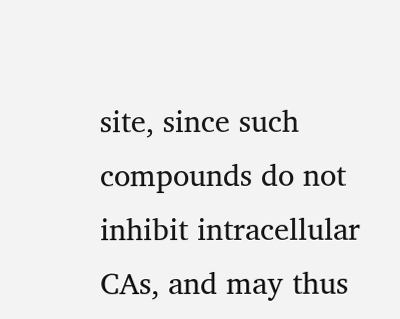site, since such compounds do not inhibit intracellular CAs, and may thus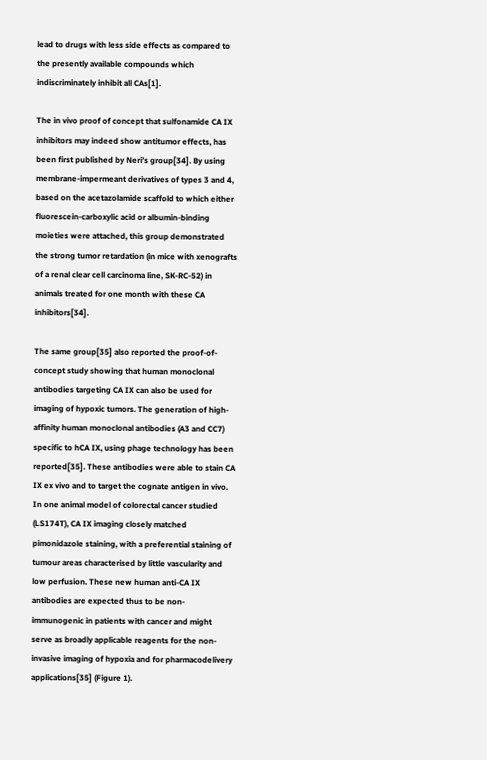lead to drugs with less side effects as compared to the presently available compounds which indiscriminately inhibit all CAs[1].

The in vivo proof of concept that sulfonamide CA IX inhibitors may indeed show antitumor effects, has been first published by Neri’s group[34]. By using membrane-impermeant derivatives of types 3 and 4, based on the acetazolamide scaffold to which either fluorescein-carboxylic acid or albumin-binding moieties were attached, this group demonstrated the strong tumor retardation (in mice with xenografts of a renal clear cell carcinoma line, SK-RC-52) in animals treated for one month with these CA inhibitors[34].

The same group[35] also reported the proof-of-concept study showing that human monoclonal antibodies targeting CA IX can also be used for imaging of hypoxic tumors. The generation of high-affinity human monoclonal antibodies (A3 and CC7) specific to hCA IX, using phage technology has been reported[35]. These antibodies were able to stain CA IX ex vivo and to target the cognate antigen in vivo. In one animal model of colorectal cancer studied (LS174T), CA IX imaging closely matched pimonidazole staining, with a preferential staining of tumour areas characterised by little vascularity and low perfusion. These new human anti-CA IX antibodies are expected thus to be non-immunogenic in patients with cancer and might serve as broadly applicable reagents for the non-invasive imaging of hypoxia and for pharmacodelivery applications[35] (Figure 1).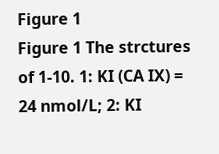Figure 1
Figure 1 The strctures of 1-10. 1: KI (CA IX) = 24 nmol/L; 2: KI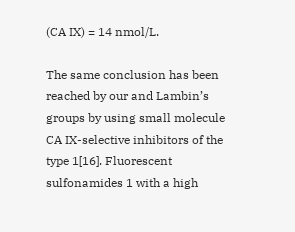(CA IX) = 14 nmol/L.

The same conclusion has been reached by our and Lambin’s groups by using small molecule CA IX-selective inhibitors of the type 1[16]. Fluorescent sulfonamides 1 with a high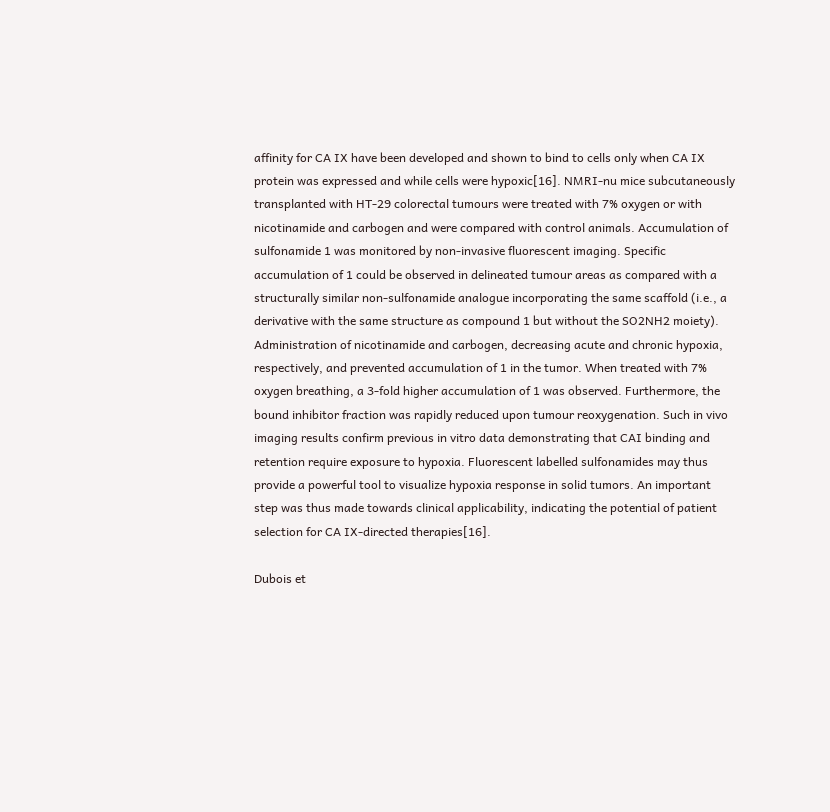affinity for CA IX have been developed and shown to bind to cells only when CA IX protein was expressed and while cells were hypoxic[16]. NMRI-nu mice subcutaneously transplanted with HT-29 colorectal tumours were treated with 7% oxygen or with nicotinamide and carbogen and were compared with control animals. Accumulation of sulfonamide 1 was monitored by non-invasive fluorescent imaging. Specific accumulation of 1 could be observed in delineated tumour areas as compared with a structurally similar non-sulfonamide analogue incorporating the same scaffold (i.e., a derivative with the same structure as compound 1 but without the SO2NH2 moiety). Administration of nicotinamide and carbogen, decreasing acute and chronic hypoxia, respectively, and prevented accumulation of 1 in the tumor. When treated with 7% oxygen breathing, a 3-fold higher accumulation of 1 was observed. Furthermore, the bound inhibitor fraction was rapidly reduced upon tumour reoxygenation. Such in vivo imaging results confirm previous in vitro data demonstrating that CAI binding and retention require exposure to hypoxia. Fluorescent labelled sulfonamides may thus provide a powerful tool to visualize hypoxia response in solid tumors. An important step was thus made towards clinical applicability, indicating the potential of patient selection for CA IX-directed therapies[16].

Dubois et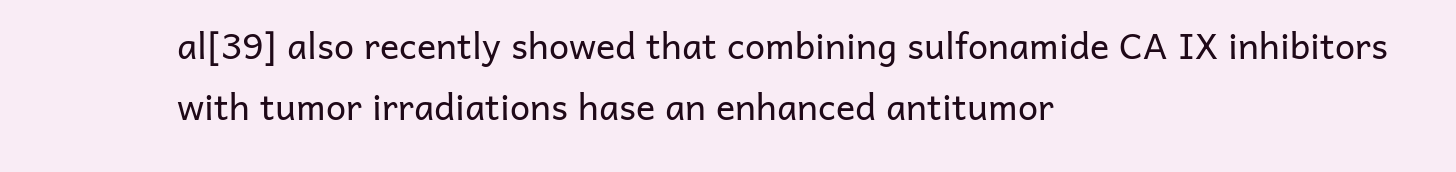al[39] also recently showed that combining sulfonamide CA IX inhibitors with tumor irradiations hase an enhanced antitumor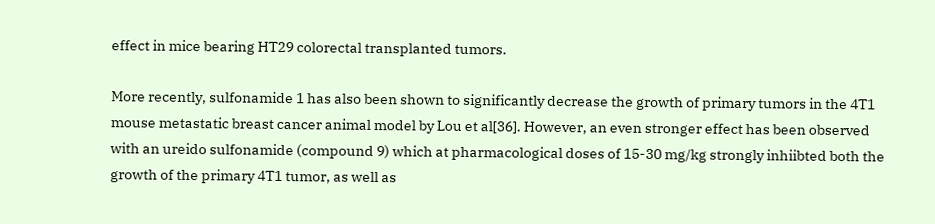effect in mice bearing HT29 colorectal transplanted tumors.

More recently, sulfonamide 1 has also been shown to significantly decrease the growth of primary tumors in the 4T1 mouse metastatic breast cancer animal model by Lou et al[36]. However, an even stronger effect has been observed with an ureido sulfonamide (compound 9) which at pharmacological doses of 15-30 mg/kg strongly inhiibted both the growth of the primary 4T1 tumor, as well as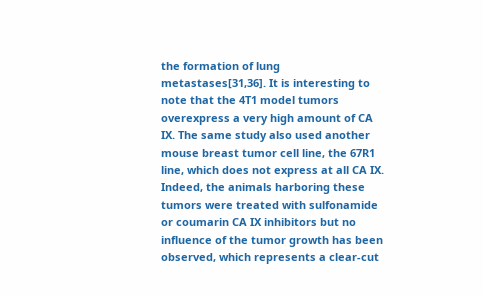the formation of lung metastases[31,36]. It is interesting to note that the 4T1 model tumors overexpress a very high amount of CA IX. The same study also used another mouse breast tumor cell line, the 67R1 line, which does not express at all CA IX. Indeed, the animals harboring these tumors were treated with sulfonamide or coumarin CA IX inhibitors but no influence of the tumor growth has been observed, which represents a clear-cut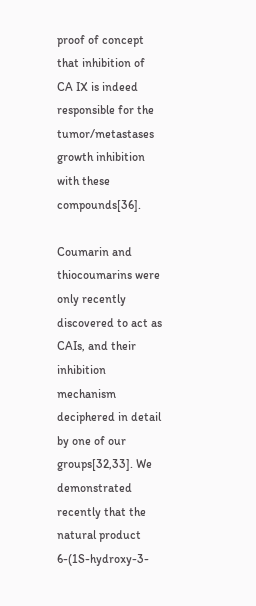proof of concept that inhibition of CA IX is indeed responsible for the tumor/metastases growth inhibition with these compounds[36].

Coumarin and thiocoumarins were only recently discovered to act as CAIs, and their inhibition mechanism deciphered in detail by one of our groups[32,33]. We demonstrated recently that the natural product 6-(1S-hydroxy-3-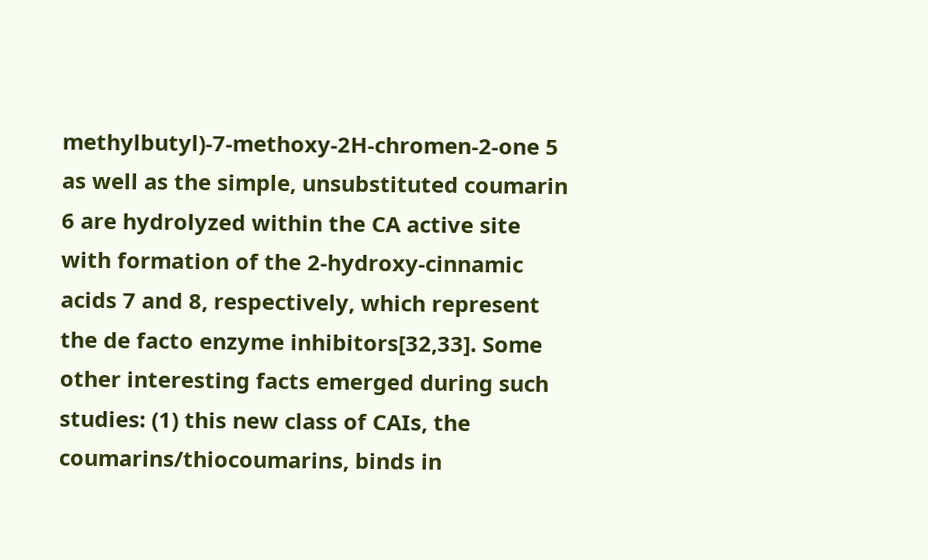methylbutyl)-7-methoxy-2H-chromen-2-one 5 as well as the simple, unsubstituted coumarin 6 are hydrolyzed within the CA active site with formation of the 2-hydroxy-cinnamic acids 7 and 8, respectively, which represent the de facto enzyme inhibitors[32,33]. Some other interesting facts emerged during such studies: (1) this new class of CAIs, the coumarins/thiocoumarins, binds in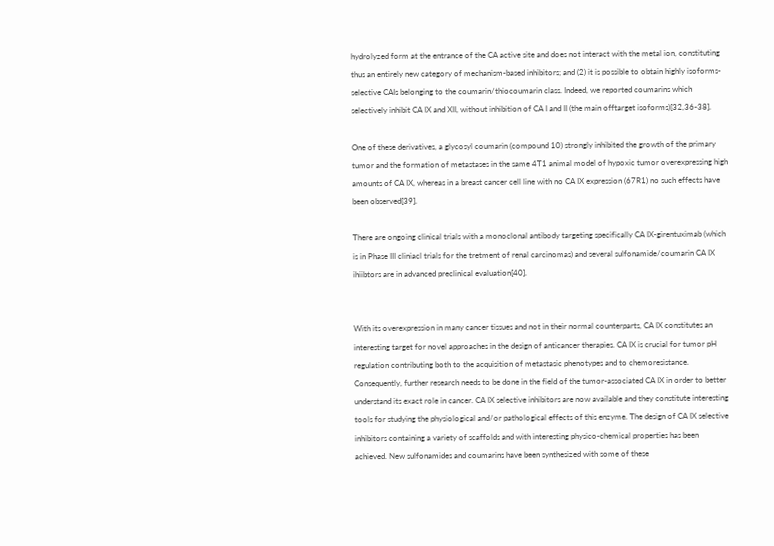hydrolyzed form at the entrance of the CA active site and does not interact with the metal ion, constituting thus an entirely new category of mechanism-based inhibitors; and (2) it is possible to obtain highly isoforms-selective CAIs belonging to the coumarin/thiocoumarin class. Indeed, we reported coumarins which selectively inhibit CA IX and XII, without inhibition of CA I and II (the main offtarget isoforms)[32,36-38].

One of these derivatives, a glycosyl coumarin (compound 10) strongly inhibited the growth of the primary tumor and the formation of metastases in the same 4T1 animal model of hypoxic tumor overexpressing high amounts of CA IX, whereas in a breast cancer cell line with no CA IX expression (67R1) no such effects have been observed[39].

There are ongoing clinical trials with a monoclonal antibody targeting specifically CA IX-girentuximab (which is in Phase III cliniacl trials for the tretment of renal carcinomas) and several sulfonamide/coumarin CA IX ihiibtors are in advanced preclinical evaluation[40].


With its overexpression in many cancer tissues and not in their normal counterparts, CA IX constitutes an interesting target for novel approaches in the design of anticancer therapies. CA IX is crucial for tumor pH regulation contributing both to the acquisition of metastasic phenotypes and to chemoresistance. Consequently, further research needs to be done in the field of the tumor-associated CA IX in order to better understand its exact role in cancer. CA IX selective inhibitors are now available and they constitute interesting tools for studying the physiological and/or pathological effects of this enzyme. The design of CA IX selective inhibitors containing a variety of scaffolds and with interesting physico-chemical properties has been achieved. New sulfonamides and coumarins have been synthesized with some of these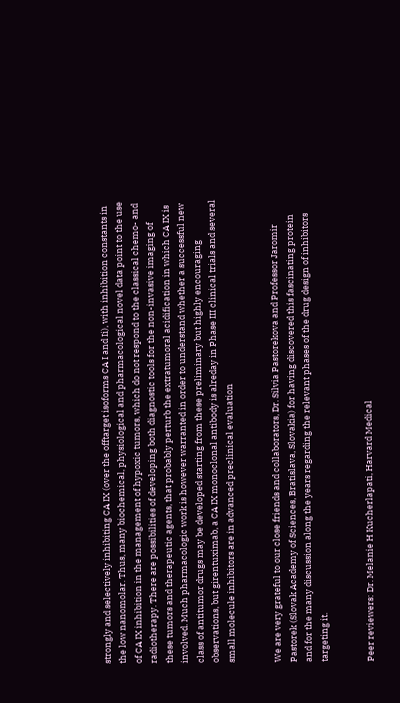strongly and selectively inhibiting CA IX (over the offtarget isoforms CA I and Ii), with inhibition constants in the low nanomolar. Thus, many biochemical, physiological and pharmacological novel data point to the use of CA IX inhibition in the management of hypoxic tumors, which do not respond to the classical chemo- and radiotherapy. There are possibilities of developing both diagnostic tools for the non-invasive imaging of these tumors and therapeutic agents, that probably perturb the extratumoral acidification in which CA IX is involved. Much pharmacologic work is however warranted in order to understand whether a successful new class of antitumor drugs may be developed starting from these preliminary but highly encouraging observations, but girentuximab, a CA IX monoclonal antibody is alreday in Phase III clinical trials and several small molecule inhibitors are in advanced preclinical evaluation


We are very grateful to our close friends and collaborators, Dr. Silvia Pastorekova and Professor Jaromir Pastorek (Slovak Academy of Sciences, Bratislava, Slovakia) for having discovered this fascinating protein and for the many discussion along the years regarding the relevant phases of the drug design of inhibitors targeting it.


Peer reviewers: Dr. Melanie H Kucherlapati, Harvard Medical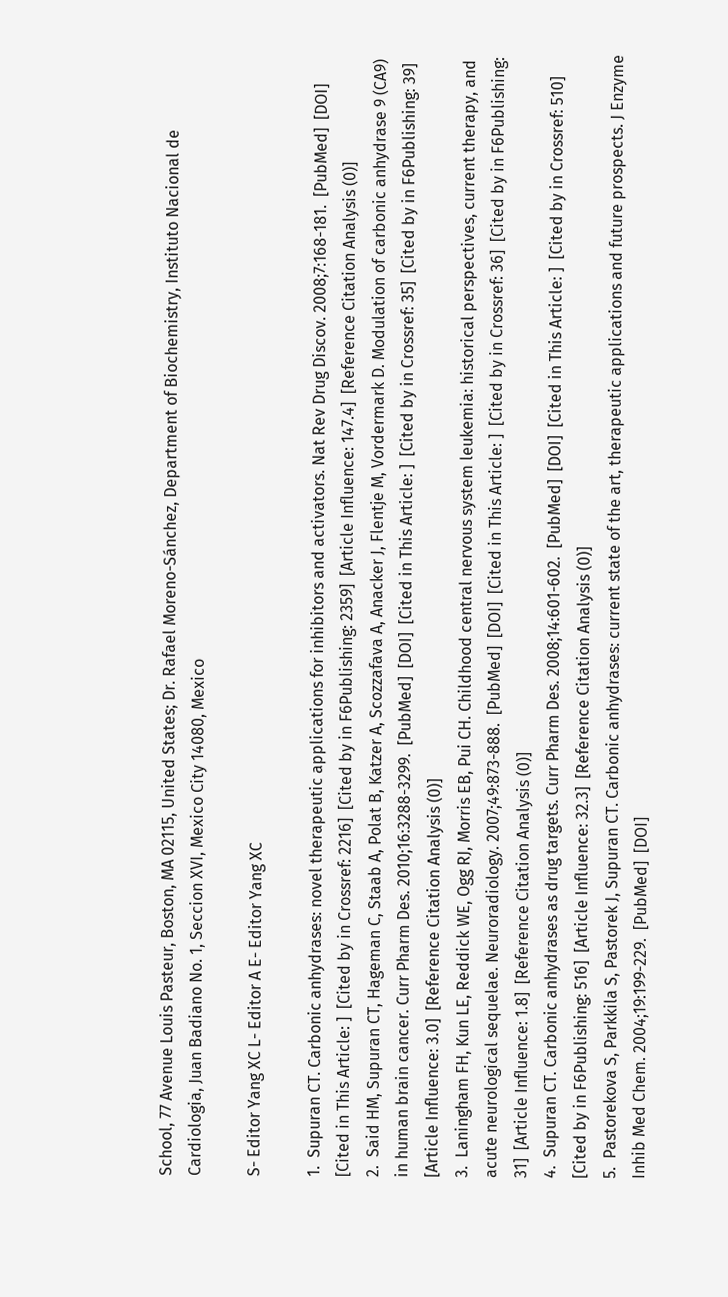School, 77 Avenue Louis Pasteur, Boston, MA 02115, United States; Dr. Rafael Moreno-Sánchez, Department of Biochemistry, Instituto Nacional de Cardiologia, Juan Badiano No. 1, Seccion XVI, Mexico City 14080, Mexico

S- Editor Yang XC L- Editor A E- Editor Yang XC

1.  Supuran CT. Carbonic anhydrases: novel therapeutic applications for inhibitors and activators. Nat Rev Drug Discov. 2008;7:168-181.  [PubMed]  [DOI]  [Cited in This Article: ]  [Cited by in Crossref: 2216]  [Cited by in F6Publishing: 2359]  [Article Influence: 147.4]  [Reference Citation Analysis (0)]
2.  Said HM, Supuran CT, Hageman C, Staab A, Polat B, Katzer A, Scozzafava A, Anacker J, Flentje M, Vordermark D. Modulation of carbonic anhydrase 9 (CA9) in human brain cancer. Curr Pharm Des. 2010;16:3288-3299.  [PubMed]  [DOI]  [Cited in This Article: ]  [Cited by in Crossref: 35]  [Cited by in F6Publishing: 39]  [Article Influence: 3.0]  [Reference Citation Analysis (0)]
3.  Laningham FH, Kun LE, Reddick WE, Ogg RJ, Morris EB, Pui CH. Childhood central nervous system leukemia: historical perspectives, current therapy, and acute neurological sequelae. Neuroradiology. 2007;49:873-888.  [PubMed]  [DOI]  [Cited in This Article: ]  [Cited by in Crossref: 36]  [Cited by in F6Publishing: 31]  [Article Influence: 1.8]  [Reference Citation Analysis (0)]
4.  Supuran CT. Carbonic anhydrases as drug targets. Curr Pharm Des. 2008;14:601-602.  [PubMed]  [DOI]  [Cited in This Article: ]  [Cited by in Crossref: 510]  [Cited by in F6Publishing: 516]  [Article Influence: 32.3]  [Reference Citation Analysis (0)]
5.  Pastorekova S, Parkkila S, Pastorek J, Supuran CT. Carbonic anhydrases: current state of the art, therapeutic applications and future prospects. J Enzyme Inhib Med Chem. 2004;19:199-229.  [PubMed]  [DOI]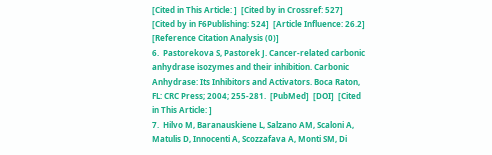[Cited in This Article: ]  [Cited by in Crossref: 527]  [Cited by in F6Publishing: 524]  [Article Influence: 26.2]  [Reference Citation Analysis (0)]
6.  Pastorekova S, Pastorek J. Cancer-related carbonic anhydrase isozymes and their inhibition. Carbonic Anhydrase: Its Inhibitors and Activators. Boca Raton, FL: CRC Press; 2004; 255-281.  [PubMed]  [DOI]  [Cited in This Article: ]
7.  Hilvo M, Baranauskiene L, Salzano AM, Scaloni A, Matulis D, Innocenti A, Scozzafava A, Monti SM, Di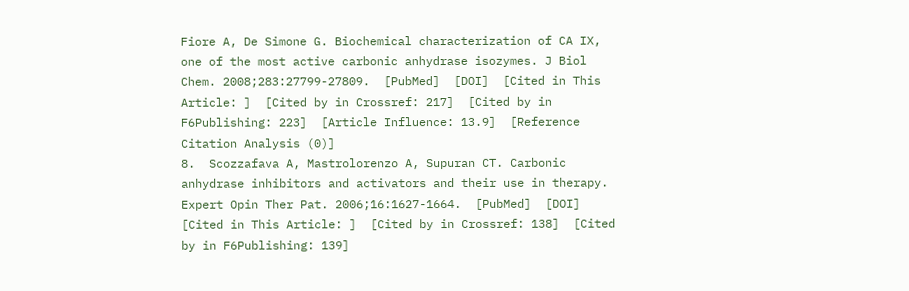Fiore A, De Simone G. Biochemical characterization of CA IX, one of the most active carbonic anhydrase isozymes. J Biol Chem. 2008;283:27799-27809.  [PubMed]  [DOI]  [Cited in This Article: ]  [Cited by in Crossref: 217]  [Cited by in F6Publishing: 223]  [Article Influence: 13.9]  [Reference Citation Analysis (0)]
8.  Scozzafava A, Mastrolorenzo A, Supuran CT. Carbonic anhydrase inhibitors and activators and their use in therapy. Expert Opin Ther Pat. 2006;16:1627-1664.  [PubMed]  [DOI]  [Cited in This Article: ]  [Cited by in Crossref: 138]  [Cited by in F6Publishing: 139]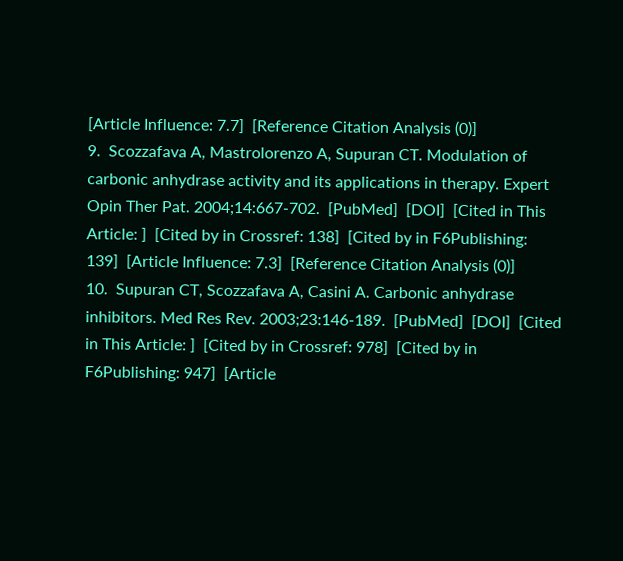[Article Influence: 7.7]  [Reference Citation Analysis (0)]
9.  Scozzafava A, Mastrolorenzo A, Supuran CT. Modulation of carbonic anhydrase activity and its applications in therapy. Expert Opin Ther Pat. 2004;14:667-702.  [PubMed]  [DOI]  [Cited in This Article: ]  [Cited by in Crossref: 138]  [Cited by in F6Publishing: 139]  [Article Influence: 7.3]  [Reference Citation Analysis (0)]
10.  Supuran CT, Scozzafava A, Casini A. Carbonic anhydrase inhibitors. Med Res Rev. 2003;23:146-189.  [PubMed]  [DOI]  [Cited in This Article: ]  [Cited by in Crossref: 978]  [Cited by in F6Publishing: 947]  [Article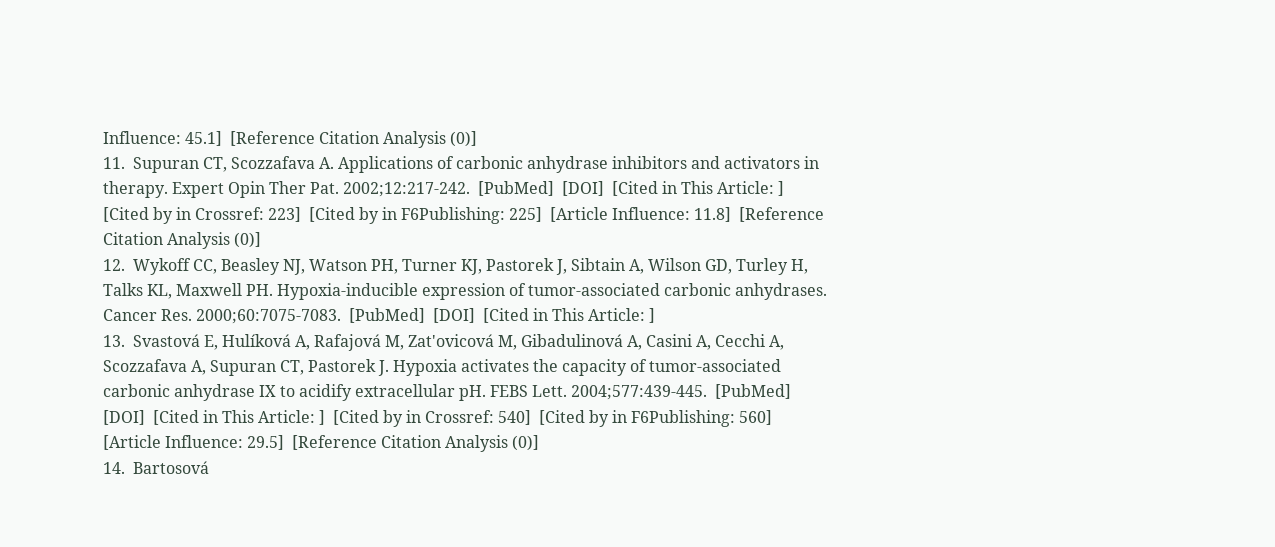Influence: 45.1]  [Reference Citation Analysis (0)]
11.  Supuran CT, Scozzafava A. Applications of carbonic anhydrase inhibitors and activators in therapy. Expert Opin Ther Pat. 2002;12:217-242.  [PubMed]  [DOI]  [Cited in This Article: ]  [Cited by in Crossref: 223]  [Cited by in F6Publishing: 225]  [Article Influence: 11.8]  [Reference Citation Analysis (0)]
12.  Wykoff CC, Beasley NJ, Watson PH, Turner KJ, Pastorek J, Sibtain A, Wilson GD, Turley H, Talks KL, Maxwell PH. Hypoxia-inducible expression of tumor-associated carbonic anhydrases. Cancer Res. 2000;60:7075-7083.  [PubMed]  [DOI]  [Cited in This Article: ]
13.  Svastová E, Hulíková A, Rafajová M, Zat'ovicová M, Gibadulinová A, Casini A, Cecchi A, Scozzafava A, Supuran CT, Pastorek J. Hypoxia activates the capacity of tumor-associated carbonic anhydrase IX to acidify extracellular pH. FEBS Lett. 2004;577:439-445.  [PubMed]  [DOI]  [Cited in This Article: ]  [Cited by in Crossref: 540]  [Cited by in F6Publishing: 560]  [Article Influence: 29.5]  [Reference Citation Analysis (0)]
14.  Bartosová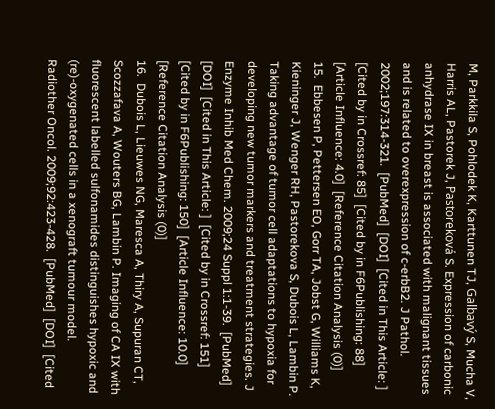M, Parkkila S, Pohlodek K, Karttunen TJ, Galbavý S, Mucha V, Harris AL, Pastorek J, Pastoreková S. Expression of carbonic anhydrase IX in breast is associated with malignant tissues and is related to overexpression of c-erbB2. J Pathol. 2002;197:314-321.  [PubMed]  [DOI]  [Cited in This Article: ]  [Cited by in Crossref: 85]  [Cited by in F6Publishing: 88]  [Article Influence: 4.0]  [Reference Citation Analysis (0)]
15.  Ebbesen P, Pettersen EO, Gorr TA, Jobst G, Williams K, Kieninger J, Wenger RH, Pastorekova S, Dubois L, Lambin P. Taking advantage of tumor cell adaptations to hypoxia for developing new tumor markers and treatment strategies. J Enzyme Inhib Med Chem. 2009;24 Suppl 1:1-39.  [PubMed]  [DOI]  [Cited in This Article: ]  [Cited by in Crossref: 151]  [Cited by in F6Publishing: 150]  [Article Influence: 10.0]  [Reference Citation Analysis (0)]
16.  Dubois L, Lieuwes NG, Maresca A, Thiry A, Supuran CT, Scozzafava A, Wouters BG, Lambin P. Imaging of CA IX with fluorescent labelled sulfonamides distinguishes hypoxic and (re)-oxygenated cells in a xenograft tumour model. Radiother Oncol. 2009;92:423-428.  [PubMed]  [DOI]  [Cited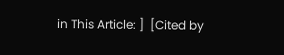in This Article: ]  [Cited by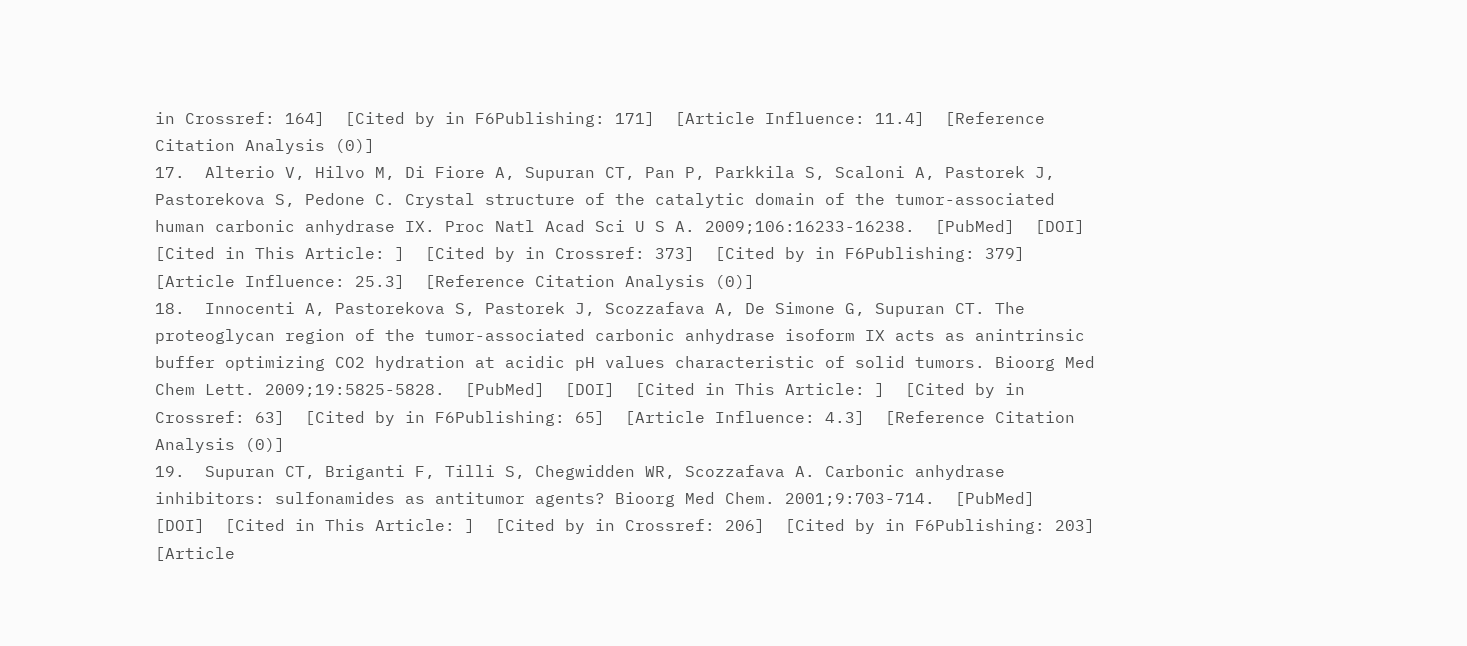in Crossref: 164]  [Cited by in F6Publishing: 171]  [Article Influence: 11.4]  [Reference Citation Analysis (0)]
17.  Alterio V, Hilvo M, Di Fiore A, Supuran CT, Pan P, Parkkila S, Scaloni A, Pastorek J, Pastorekova S, Pedone C. Crystal structure of the catalytic domain of the tumor-associated human carbonic anhydrase IX. Proc Natl Acad Sci U S A. 2009;106:16233-16238.  [PubMed]  [DOI]  [Cited in This Article: ]  [Cited by in Crossref: 373]  [Cited by in F6Publishing: 379]  [Article Influence: 25.3]  [Reference Citation Analysis (0)]
18.  Innocenti A, Pastorekova S, Pastorek J, Scozzafava A, De Simone G, Supuran CT. The proteoglycan region of the tumor-associated carbonic anhydrase isoform IX acts as anintrinsic buffer optimizing CO2 hydration at acidic pH values characteristic of solid tumors. Bioorg Med Chem Lett. 2009;19:5825-5828.  [PubMed]  [DOI]  [Cited in This Article: ]  [Cited by in Crossref: 63]  [Cited by in F6Publishing: 65]  [Article Influence: 4.3]  [Reference Citation Analysis (0)]
19.  Supuran CT, Briganti F, Tilli S, Chegwidden WR, Scozzafava A. Carbonic anhydrase inhibitors: sulfonamides as antitumor agents? Bioorg Med Chem. 2001;9:703-714.  [PubMed]  [DOI]  [Cited in This Article: ]  [Cited by in Crossref: 206]  [Cited by in F6Publishing: 203]  [Article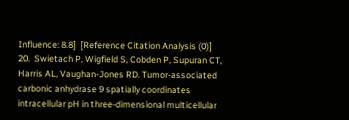Influence: 8.8]  [Reference Citation Analysis (0)]
20.  Swietach P, Wigfield S, Cobden P, Supuran CT, Harris AL, Vaughan-Jones RD. Tumor-associated carbonic anhydrase 9 spatially coordinates intracellular pH in three-dimensional multicellular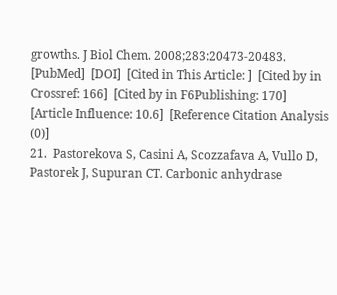growths. J Biol Chem. 2008;283:20473-20483.  [PubMed]  [DOI]  [Cited in This Article: ]  [Cited by in Crossref: 166]  [Cited by in F6Publishing: 170]  [Article Influence: 10.6]  [Reference Citation Analysis (0)]
21.  Pastorekova S, Casini A, Scozzafava A, Vullo D, Pastorek J, Supuran CT. Carbonic anhydrase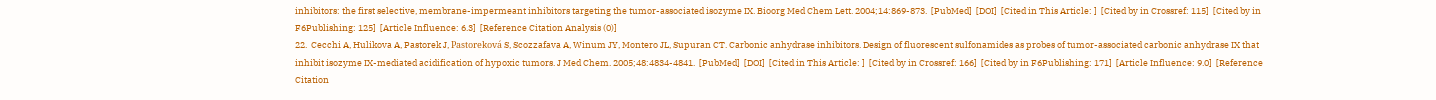inhibitors: the first selective, membrane-impermeant inhibitors targeting the tumor-associated isozyme IX. Bioorg Med Chem Lett. 2004;14:869-873.  [PubMed]  [DOI]  [Cited in This Article: ]  [Cited by in Crossref: 115]  [Cited by in F6Publishing: 125]  [Article Influence: 6.3]  [Reference Citation Analysis (0)]
22.  Cecchi A, Hulikova A, Pastorek J, Pastoreková S, Scozzafava A, Winum JY, Montero JL, Supuran CT. Carbonic anhydrase inhibitors. Design of fluorescent sulfonamides as probes of tumor-associated carbonic anhydrase IX that inhibit isozyme IX-mediated acidification of hypoxic tumors. J Med Chem. 2005;48:4834-4841.  [PubMed]  [DOI]  [Cited in This Article: ]  [Cited by in Crossref: 166]  [Cited by in F6Publishing: 171]  [Article Influence: 9.0]  [Reference Citation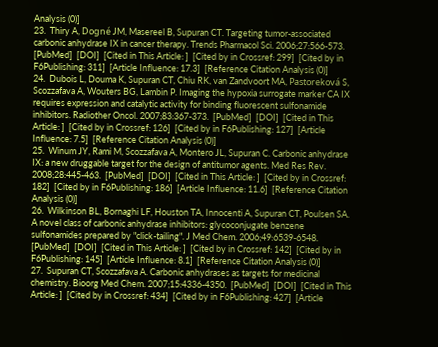Analysis (0)]
23.  Thiry A, Dogné JM, Masereel B, Supuran CT. Targeting tumor-associated carbonic anhydrase IX in cancer therapy. Trends Pharmacol Sci. 2006;27:566-573.  [PubMed]  [DOI]  [Cited in This Article: ]  [Cited by in Crossref: 299]  [Cited by in F6Publishing: 311]  [Article Influence: 17.3]  [Reference Citation Analysis (0)]
24.  Dubois L, Douma K, Supuran CT, Chiu RK, van Zandvoort MA, Pastoreková S, Scozzafava A, Wouters BG, Lambin P. Imaging the hypoxia surrogate marker CA IX requires expression and catalytic activity for binding fluorescent sulfonamide inhibitors. Radiother Oncol. 2007;83:367-373.  [PubMed]  [DOI]  [Cited in This Article: ]  [Cited by in Crossref: 126]  [Cited by in F6Publishing: 127]  [Article Influence: 7.5]  [Reference Citation Analysis (0)]
25.  Winum JY, Rami M, Scozzafava A, Montero JL, Supuran C. Carbonic anhydrase IX: a new druggable target for the design of antitumor agents. Med Res Rev. 2008;28:445-463.  [PubMed]  [DOI]  [Cited in This Article: ]  [Cited by in Crossref: 182]  [Cited by in F6Publishing: 186]  [Article Influence: 11.6]  [Reference Citation Analysis (0)]
26.  Wilkinson BL, Bornaghi LF, Houston TA, Innocenti A, Supuran CT, Poulsen SA. A novel class of carbonic anhydrase inhibitors: glycoconjugate benzene sulfonamides prepared by "click-tailing". J Med Chem. 2006;49:6539-6548.  [PubMed]  [DOI]  [Cited in This Article: ]  [Cited by in Crossref: 142]  [Cited by in F6Publishing: 145]  [Article Influence: 8.1]  [Reference Citation Analysis (0)]
27.  Supuran CT, Scozzafava A. Carbonic anhydrases as targets for medicinal chemistry. Bioorg Med Chem. 2007;15:4336-4350.  [PubMed]  [DOI]  [Cited in This Article: ]  [Cited by in Crossref: 434]  [Cited by in F6Publishing: 427]  [Article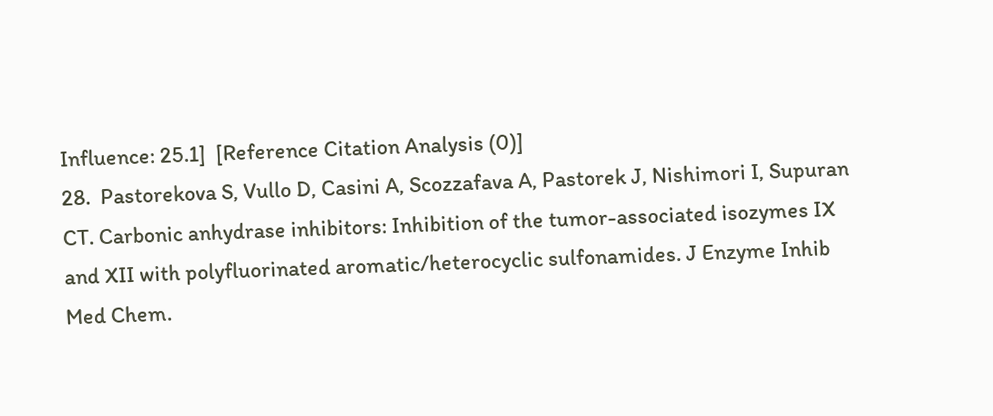Influence: 25.1]  [Reference Citation Analysis (0)]
28.  Pastorekova S, Vullo D, Casini A, Scozzafava A, Pastorek J, Nishimori I, Supuran CT. Carbonic anhydrase inhibitors: Inhibition of the tumor-associated isozymes IX and XII with polyfluorinated aromatic/heterocyclic sulfonamides. J Enzyme Inhib Med Chem.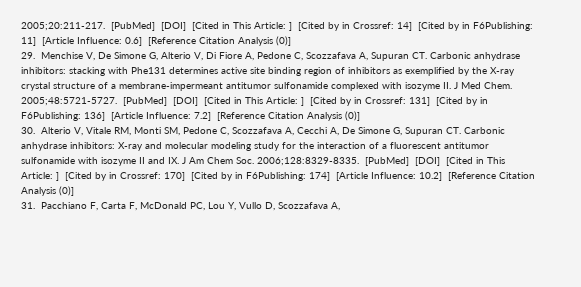2005;20:211-217.  [PubMed]  [DOI]  [Cited in This Article: ]  [Cited by in Crossref: 14]  [Cited by in F6Publishing: 11]  [Article Influence: 0.6]  [Reference Citation Analysis (0)]
29.  Menchise V, De Simone G, Alterio V, Di Fiore A, Pedone C, Scozzafava A, Supuran CT. Carbonic anhydrase inhibitors: stacking with Phe131 determines active site binding region of inhibitors as exemplified by the X-ray crystal structure of a membrane-impermeant antitumor sulfonamide complexed with isozyme II. J Med Chem. 2005;48:5721-5727.  [PubMed]  [DOI]  [Cited in This Article: ]  [Cited by in Crossref: 131]  [Cited by in F6Publishing: 136]  [Article Influence: 7.2]  [Reference Citation Analysis (0)]
30.  Alterio V, Vitale RM, Monti SM, Pedone C, Scozzafava A, Cecchi A, De Simone G, Supuran CT. Carbonic anhydrase inhibitors: X-ray and molecular modeling study for the interaction of a fluorescent antitumor sulfonamide with isozyme II and IX. J Am Chem Soc. 2006;128:8329-8335.  [PubMed]  [DOI]  [Cited in This Article: ]  [Cited by in Crossref: 170]  [Cited by in F6Publishing: 174]  [Article Influence: 10.2]  [Reference Citation Analysis (0)]
31.  Pacchiano F, Carta F, McDonald PC, Lou Y, Vullo D, Scozzafava A,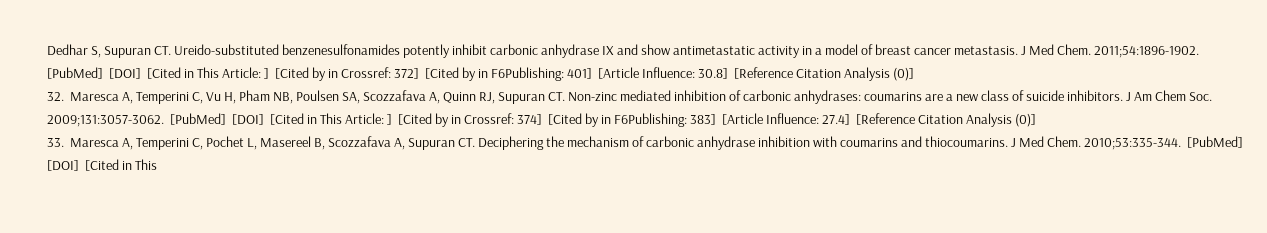Dedhar S, Supuran CT. Ureido-substituted benzenesulfonamides potently inhibit carbonic anhydrase IX and show antimetastatic activity in a model of breast cancer metastasis. J Med Chem. 2011;54:1896-1902.  [PubMed]  [DOI]  [Cited in This Article: ]  [Cited by in Crossref: 372]  [Cited by in F6Publishing: 401]  [Article Influence: 30.8]  [Reference Citation Analysis (0)]
32.  Maresca A, Temperini C, Vu H, Pham NB, Poulsen SA, Scozzafava A, Quinn RJ, Supuran CT. Non-zinc mediated inhibition of carbonic anhydrases: coumarins are a new class of suicide inhibitors. J Am Chem Soc. 2009;131:3057-3062.  [PubMed]  [DOI]  [Cited in This Article: ]  [Cited by in Crossref: 374]  [Cited by in F6Publishing: 383]  [Article Influence: 27.4]  [Reference Citation Analysis (0)]
33.  Maresca A, Temperini C, Pochet L, Masereel B, Scozzafava A, Supuran CT. Deciphering the mechanism of carbonic anhydrase inhibition with coumarins and thiocoumarins. J Med Chem. 2010;53:335-344.  [PubMed]  [DOI]  [Cited in This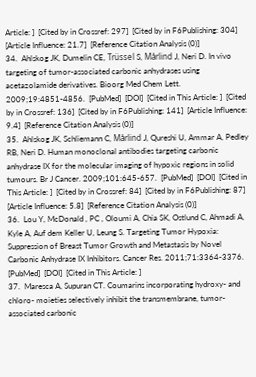Article: ]  [Cited by in Crossref: 297]  [Cited by in F6Publishing: 304]  [Article Influence: 21.7]  [Reference Citation Analysis (0)]
34.  Ahlskog JK, Dumelin CE, Trüssel S, Mårlind J, Neri D. In vivo targeting of tumor-associated carbonic anhydrases using acetazolamide derivatives. Bioorg Med Chem Lett. 2009;19:4851-4856.  [PubMed]  [DOI]  [Cited in This Article: ]  [Cited by in Crossref: 136]  [Cited by in F6Publishing: 141]  [Article Influence: 9.4]  [Reference Citation Analysis (0)]
35.  Ahlskog JK, Schliemann C, Mårlind J, Qureshi U, Ammar A, Pedley RB, Neri D. Human monoclonal antibodies targeting carbonic anhydrase IX for the molecular imaging of hypoxic regions in solid tumours. Br J Cancer. 2009;101:645-657.  [PubMed]  [DOI]  [Cited in This Article: ]  [Cited by in Crossref: 84]  [Cited by in F6Publishing: 87]  [Article Influence: 5.8]  [Reference Citation Analysis (0)]
36.  Lou Y, McDonald , PC , Oloumi A, Chia SK, Ostlund C, Ahmadi A, Kyle A, Auf dem Keller U, Leung S. Targeting Tumor Hypoxia: Suppression of Breast Tumor Growth and Metastasis by Novel Carbonic Anhydrase IX Inhibitors. Cancer Res. 2011;71:3364-3376.  [PubMed]  [DOI]  [Cited in This Article: ]
37.  Maresca A, Supuran CT. Coumarins incorporating hydroxy- and chloro- moieties selectively inhibit the transmembrane, tumor-associated carbonic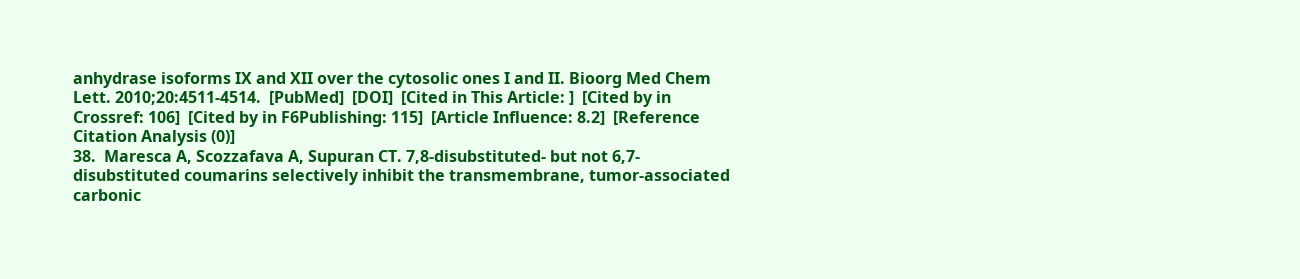anhydrase isoforms IX and XII over the cytosolic ones I and II. Bioorg Med Chem Lett. 2010;20:4511-4514.  [PubMed]  [DOI]  [Cited in This Article: ]  [Cited by in Crossref: 106]  [Cited by in F6Publishing: 115]  [Article Influence: 8.2]  [Reference Citation Analysis (0)]
38.  Maresca A, Scozzafava A, Supuran CT. 7,8-disubstituted- but not 6,7-disubstituted coumarins selectively inhibit the transmembrane, tumor-associated carbonic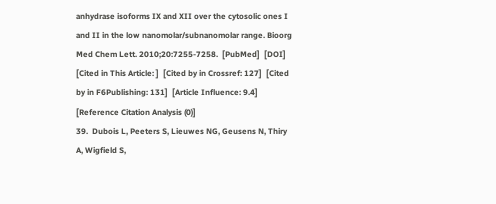anhydrase isoforms IX and XII over the cytosolic ones I and II in the low nanomolar/subnanomolar range. Bioorg Med Chem Lett. 2010;20:7255-7258.  [PubMed]  [DOI]  [Cited in This Article: ]  [Cited by in Crossref: 127]  [Cited by in F6Publishing: 131]  [Article Influence: 9.4]  [Reference Citation Analysis (0)]
39.  Dubois L, Peeters S, Lieuwes NG, Geusens N, Thiry A, Wigfield S,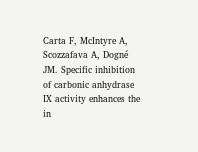Carta F, McIntyre A, Scozzafava A, Dogné JM. Specific inhibition of carbonic anhydrase IX activity enhances the in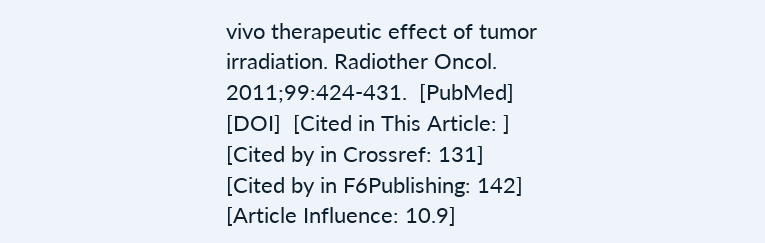vivo therapeutic effect of tumor irradiation. Radiother Oncol. 2011;99:424-431.  [PubMed]  [DOI]  [Cited in This Article: ]  [Cited by in Crossref: 131]  [Cited by in F6Publishing: 142]  [Article Influence: 10.9]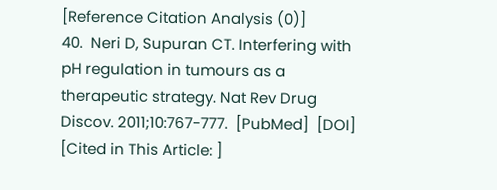[Reference Citation Analysis (0)]
40.  Neri D, Supuran CT. Interfering with pH regulation in tumours as a therapeutic strategy. Nat Rev Drug Discov. 2011;10:767-777.  [PubMed]  [DOI]  [Cited in This Article: ]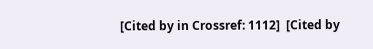[Cited by in Crossref: 1112]  [Cited by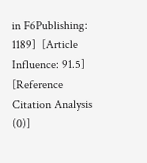in F6Publishing: 1189]  [Article Influence: 91.5]  [Reference Citation Analysis (0)]